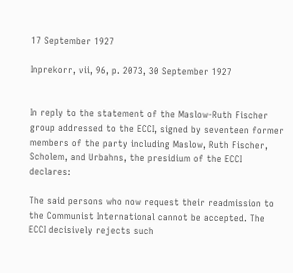17 September 1927

Inprekorr, vii, 96, p. 2073, 30 September 1927


In reply to the statement of the Maslow-Ruth Fischer group addressed to the ECCI, signed by seventeen former members of the party including Maslow, Ruth Fischer, Scholem, and Urbahns, the presidium of the ECCI declares:

The said persons who now request their readmission to the Communist International cannot be accepted. The ECCI decisively rejects such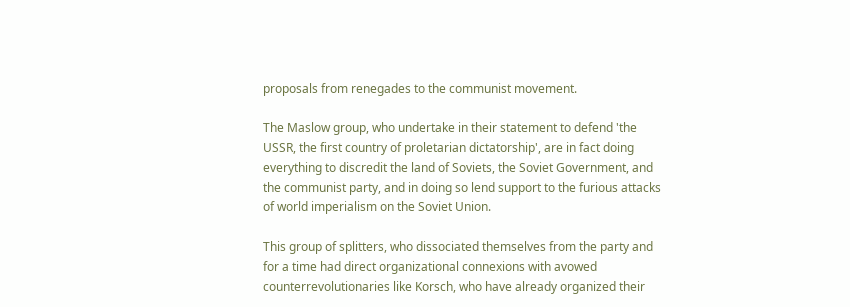proposals from renegades to the communist movement.

The Maslow group, who undertake in their statement to defend 'the USSR, the first country of proletarian dictatorship', are in fact doing everything to discredit the land of Soviets, the Soviet Government, and the communist party, and in doing so lend support to the furious attacks of world imperialism on the Soviet Union.

This group of splitters, who dissociated themselves from the party and for a time had direct organizational connexions with avowed counterrevolutionaries like Korsch, who have already organized their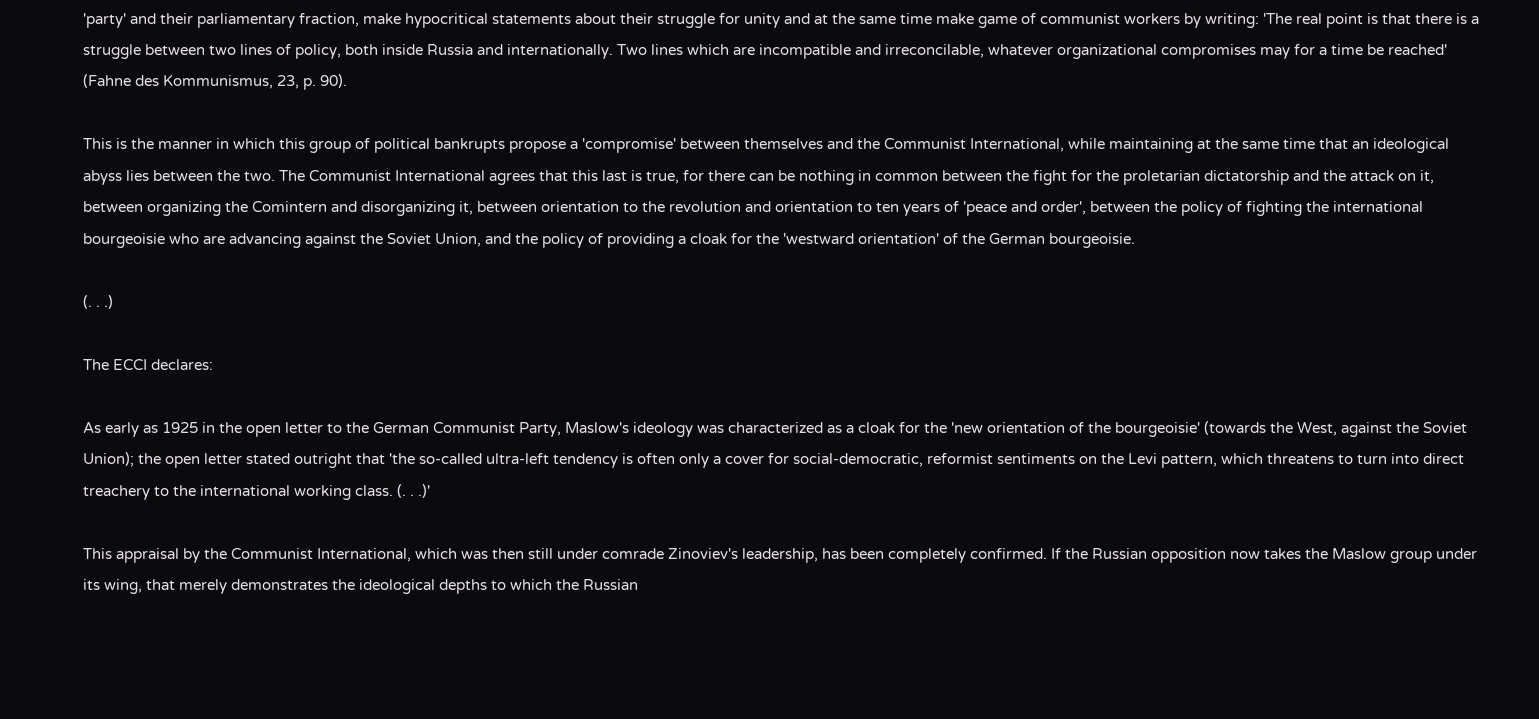'party' and their parliamentary fraction, make hypocritical statements about their struggle for unity and at the same time make game of communist workers by writing: 'The real point is that there is a struggle between two lines of policy, both inside Russia and internationally. Two lines which are incompatible and irreconcilable, whatever organizational compromises may for a time be reached' (Fahne des Kommunismus, 23, p. 90).

This is the manner in which this group of political bankrupts propose a 'compromise' between themselves and the Communist International, while maintaining at the same time that an ideological abyss lies between the two. The Communist International agrees that this last is true, for there can be nothing in common between the fight for the proletarian dictatorship and the attack on it, between organizing the Comintern and disorganizing it, between orientation to the revolution and orientation to ten years of 'peace and order', between the policy of fighting the international bourgeoisie who are advancing against the Soviet Union, and the policy of providing a cloak for the 'westward orientation' of the German bourgeoisie.

(. . .)

The ECCI declares:

As early as 1925 in the open letter to the German Communist Party, Maslow's ideology was characterized as a cloak for the 'new orientation of the bourgeoisie' (towards the West, against the Soviet Union); the open letter stated outright that 'the so-called ultra-left tendency is often only a cover for social-democratic, reformist sentiments on the Levi pattern, which threatens to turn into direct treachery to the international working class. (. . .)'

This appraisal by the Communist International, which was then still under comrade Zinoviev's leadership, has been completely confirmed. If the Russian opposition now takes the Maslow group under its wing, that merely demonstrates the ideological depths to which the Russian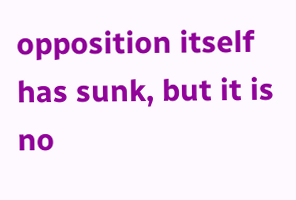opposition itself has sunk, but it is no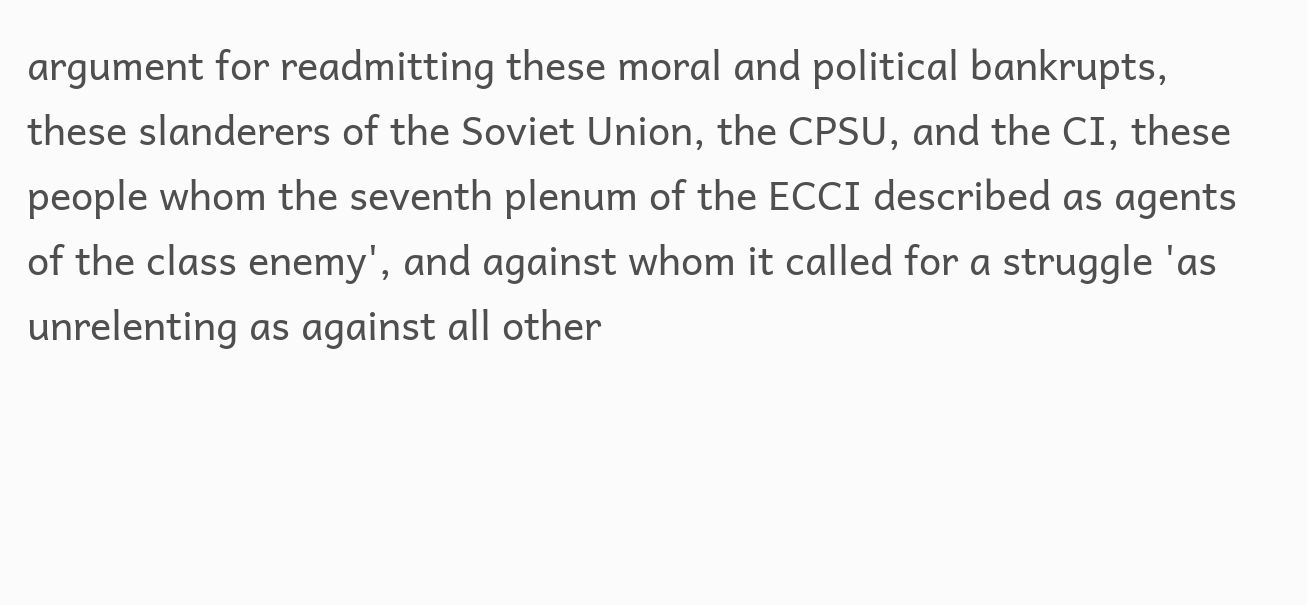argument for readmitting these moral and political bankrupts, these slanderers of the Soviet Union, the CPSU, and the CI, these people whom the seventh plenum of the ECCI described as agents of the class enemy', and against whom it called for a struggle 'as unrelenting as against all other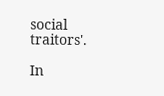social traitors'.

In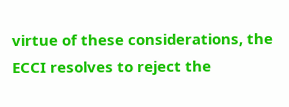virtue of these considerations, the ECCI resolves to reject the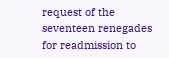request of the seventeen renegades for readmission to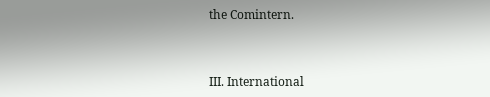the Comintern.



III. International